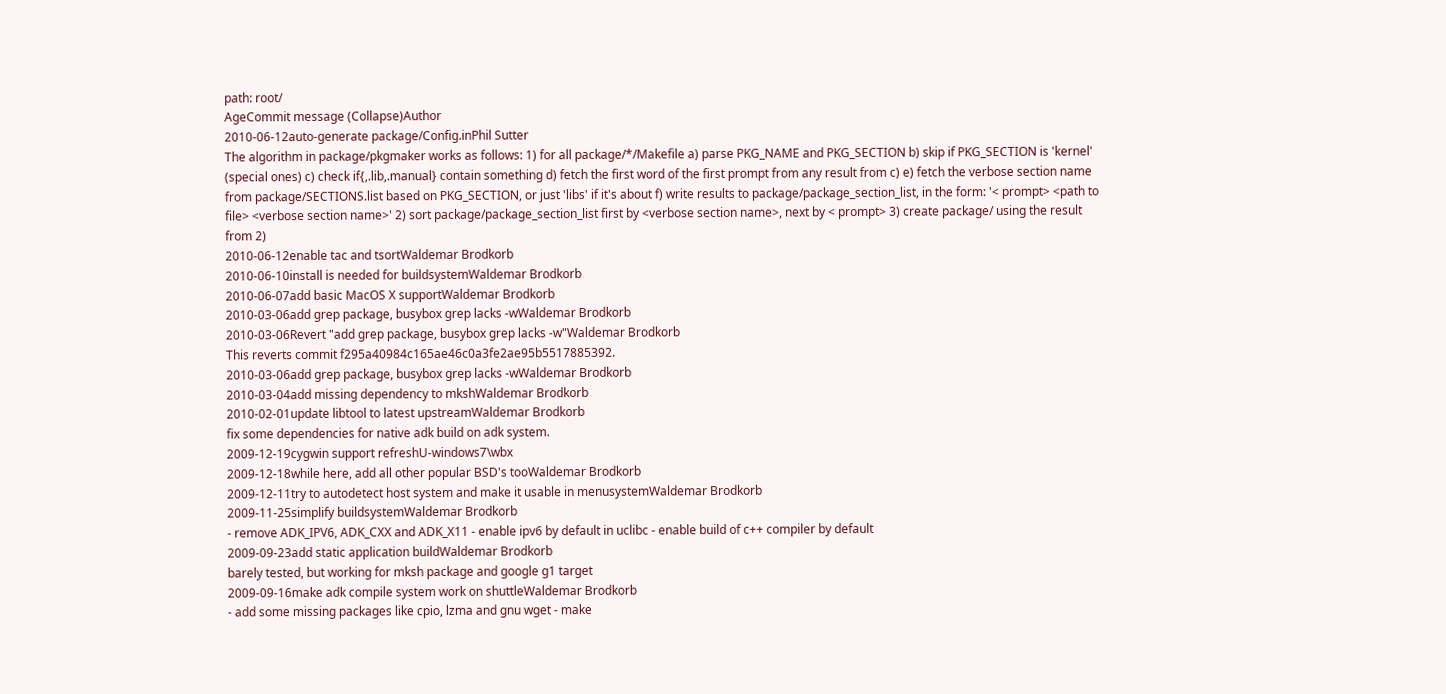path: root/
AgeCommit message (Collapse)Author
2010-06-12auto-generate package/Config.inPhil Sutter
The algorithm in package/pkgmaker works as follows: 1) for all package/*/Makefile a) parse PKG_NAME and PKG_SECTION b) skip if PKG_SECTION is 'kernel' (special ones) c) check if{,.lib,.manual} contain something d) fetch the first word of the first prompt from any result from c) e) fetch the verbose section name from package/SECTIONS.list based on PKG_SECTION, or just 'libs' if it's about f) write results to package/package_section_list, in the form: '< prompt> <path to file> <verbose section name>' 2) sort package/package_section_list first by <verbose section name>, next by < prompt> 3) create package/ using the result from 2)
2010-06-12enable tac and tsortWaldemar Brodkorb
2010-06-10install is needed for buildsystemWaldemar Brodkorb
2010-06-07add basic MacOS X supportWaldemar Brodkorb
2010-03-06add grep package, busybox grep lacks -wWaldemar Brodkorb
2010-03-06Revert "add grep package, busybox grep lacks -w"Waldemar Brodkorb
This reverts commit f295a40984c165ae46c0a3fe2ae95b5517885392.
2010-03-06add grep package, busybox grep lacks -wWaldemar Brodkorb
2010-03-04add missing dependency to mkshWaldemar Brodkorb
2010-02-01update libtool to latest upstreamWaldemar Brodkorb
fix some dependencies for native adk build on adk system.
2009-12-19cygwin support refreshU-windows7\wbx
2009-12-18while here, add all other popular BSD's tooWaldemar Brodkorb
2009-12-11try to autodetect host system and make it usable in menusystemWaldemar Brodkorb
2009-11-25simplify buildsystemWaldemar Brodkorb
- remove ADK_IPV6, ADK_CXX and ADK_X11 - enable ipv6 by default in uclibc - enable build of c++ compiler by default
2009-09-23add static application buildWaldemar Brodkorb
barely tested, but working for mksh package and google g1 target
2009-09-16make adk compile system work on shuttleWaldemar Brodkorb
- add some missing packages like cpio, lzma and gnu wget - make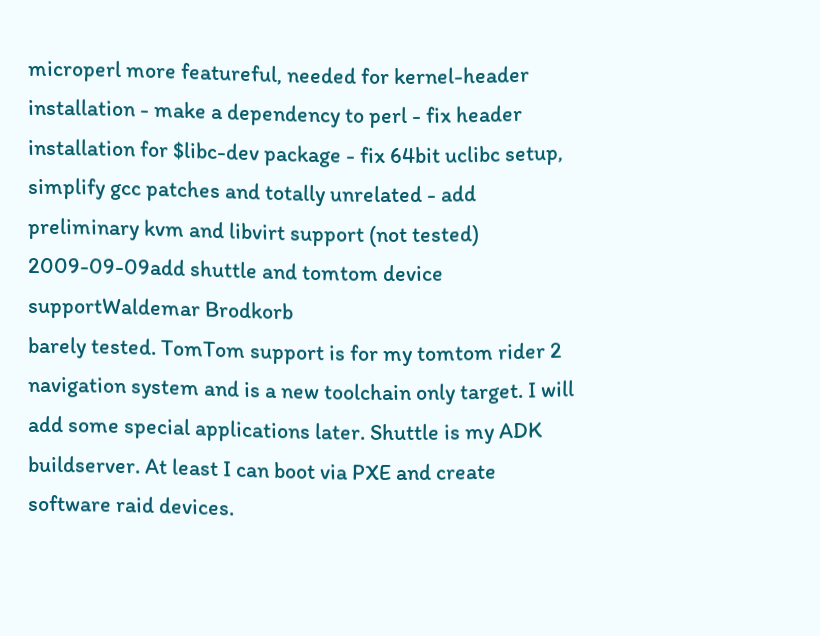microperl more featureful, needed for kernel-header installation - make a dependency to perl - fix header installation for $libc-dev package - fix 64bit uclibc setup, simplify gcc patches and totally unrelated - add preliminary kvm and libvirt support (not tested)
2009-09-09add shuttle and tomtom device supportWaldemar Brodkorb
barely tested. TomTom support is for my tomtom rider 2 navigation system and is a new toolchain only target. I will add some special applications later. Shuttle is my ADK buildserver. At least I can boot via PXE and create software raid devices.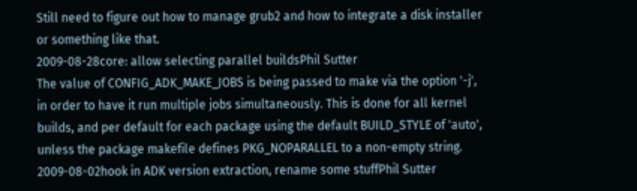Still need to figure out how to manage grub2 and how to integrate a disk installer or something like that.
2009-08-28core: allow selecting parallel buildsPhil Sutter
The value of CONFIG_ADK_MAKE_JOBS is being passed to make via the option '-j', in order to have it run multiple jobs simultaneously. This is done for all kernel builds, and per default for each package using the default BUILD_STYLE of 'auto', unless the package makefile defines PKG_NOPARALLEL to a non-empty string.
2009-08-02hook in ADK version extraction, rename some stuffPhil Sutter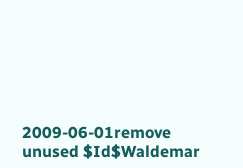2009-06-01remove unused $Id$Waldemar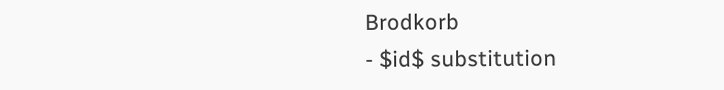Brodkorb
- $id$ substitution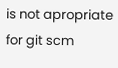is not apropriate for git scm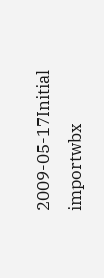2009-05-17Initial importwbx